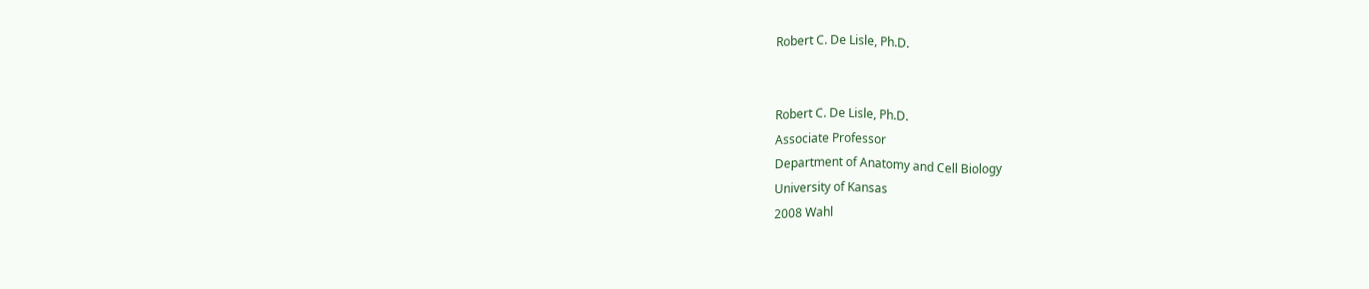Robert C. De Lisle, Ph.D.


Robert C. De Lisle, Ph.D.
Associate Professor
Department of Anatomy and Cell Biology
University of Kansas
2008 Wahl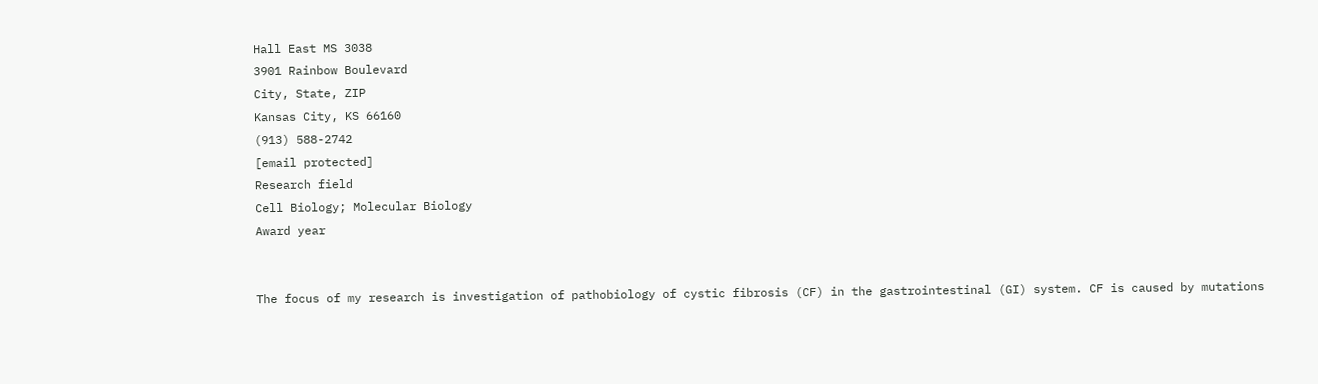Hall East MS 3038
3901 Rainbow Boulevard
City, State, ZIP
Kansas City, KS 66160
(913) 588-2742
[email protected]
Research field
Cell Biology; Molecular Biology
Award year


The focus of my research is investigation of pathobiology of cystic fibrosis (CF) in the gastrointestinal (GI) system. CF is caused by mutations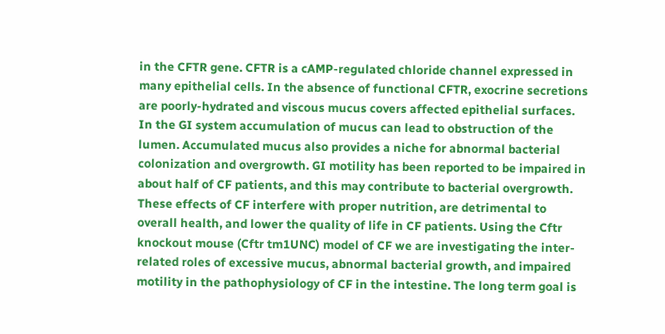in the CFTR gene. CFTR is a cAMP-regulated chloride channel expressed in many epithelial cells. In the absence of functional CFTR, exocrine secretions are poorly-hydrated and viscous mucus covers affected epithelial surfaces. In the GI system accumulation of mucus can lead to obstruction of the lumen. Accumulated mucus also provides a niche for abnormal bacterial colonization and overgrowth. GI motility has been reported to be impaired in about half of CF patients, and this may contribute to bacterial overgrowth. These effects of CF interfere with proper nutrition, are detrimental to overall health, and lower the quality of life in CF patients. Using the Cftr knockout mouse (Cftr tm1UNC) model of CF we are investigating the inter-related roles of excessive mucus, abnormal bacterial growth, and impaired motility in the pathophysiology of CF in the intestine. The long term goal is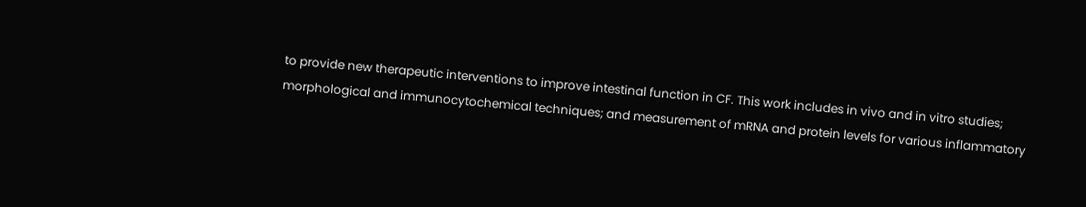to provide new therapeutic interventions to improve intestinal function in CF. This work includes in vivo and in vitro studies; morphological and immunocytochemical techniques; and measurement of mRNA and protein levels for various inflammatory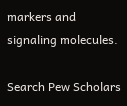markers and signaling molecules.

Search Pew Scholars